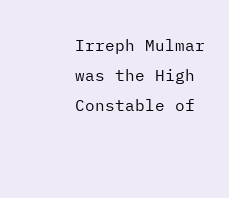Irreph Mulmar was the High Constable of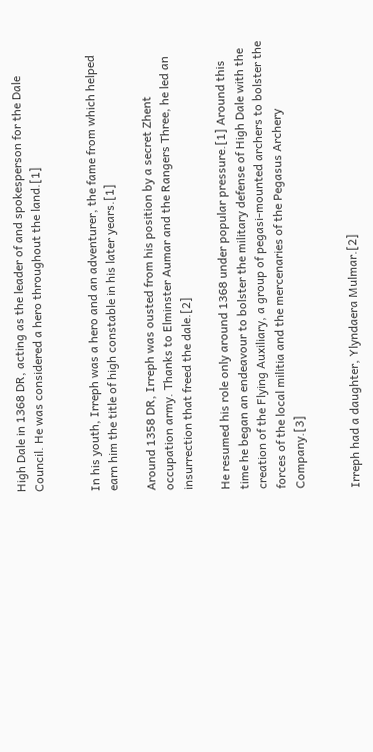High Dale in 1368 DR, acting as the leader of and spokesperson for the Dale Council. He was considered a hero throughout the land.[1]


In his youth, Irreph was a hero and an adventurer, the fame from which helped earn him the title of high constable in his later years.[1]

Around 1358 DR, Irreph was ousted from his position by a secret Zhent occupation army. Thanks to Elminster Aumar and the Rangers Three, he led an insurrection that freed the dale.[2]

He resumed his role only around 1368 under popular pressure.[1] Around this time he began an endeavour to bolster the military defense of High Dale with the creation of the Flying Auxiliary, a group of pegasi-mounted archers to bolster the forces of the local militia and the mercenaries of the Pegasus Archery Company.[3]


Irreph had a daughter, Ylyndaera Mulmar.[2]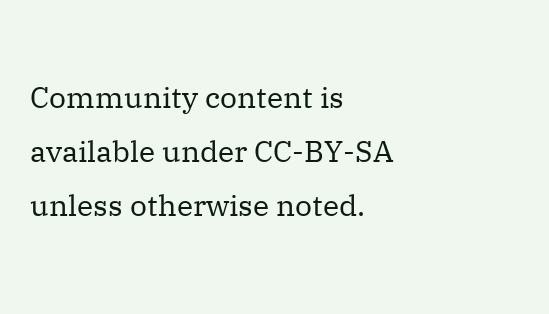Community content is available under CC-BY-SA unless otherwise noted.